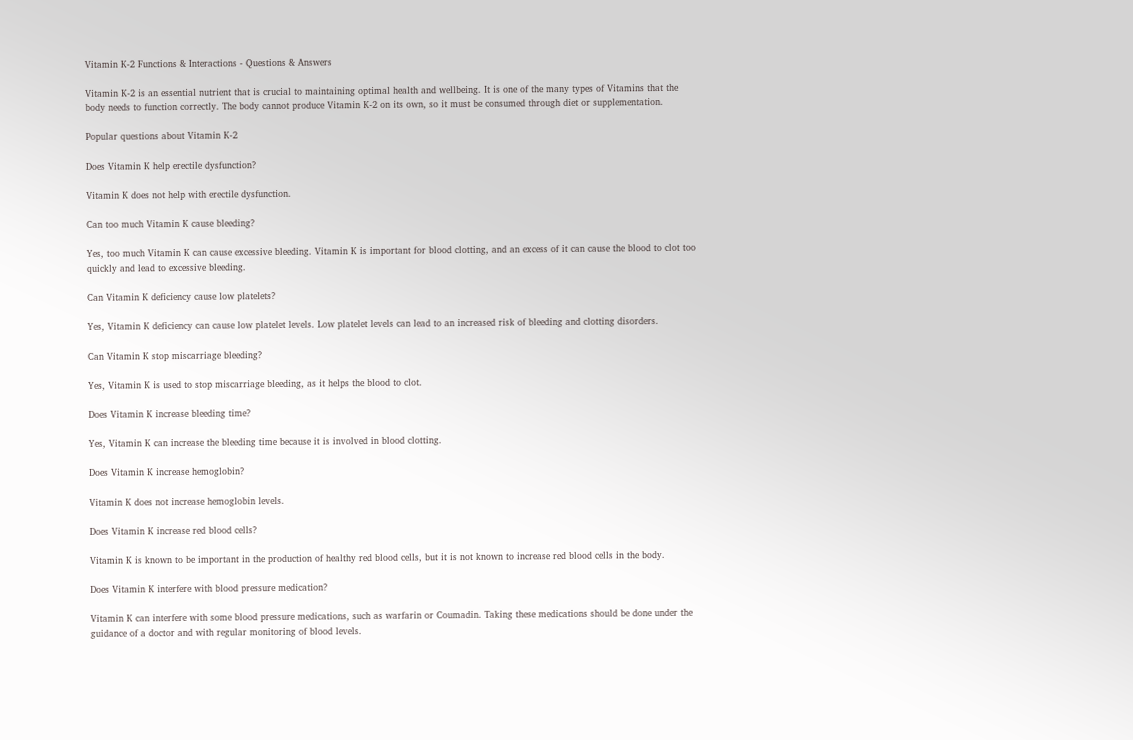Vitamin K-2 Functions & Interactions - Questions & Answers

Vitamin K-2 is an essential nutrient that is crucial to maintaining optimal health and wellbeing. It is one of the many types of Vitamins that the body needs to function correctly. The body cannot produce Vitamin K-2 on its own, so it must be consumed through diet or supplementation.

Popular questions about Vitamin K-2

Does Vitamin K help erectile dysfunction?

Vitamin K does not help with erectile dysfunction.

Can too much Vitamin K cause bleeding?

Yes, too much Vitamin K can cause excessive bleeding. Vitamin K is important for blood clotting, and an excess of it can cause the blood to clot too quickly and lead to excessive bleeding.

Can Vitamin K deficiency cause low platelets?

Yes, Vitamin K deficiency can cause low platelet levels. Low platelet levels can lead to an increased risk of bleeding and clotting disorders.

Can Vitamin K stop miscarriage bleeding?

Yes, Vitamin K is used to stop miscarriage bleeding, as it helps the blood to clot.

Does Vitamin K increase bleeding time?

Yes, Vitamin K can increase the bleeding time because it is involved in blood clotting.

Does Vitamin K increase hemoglobin?

Vitamin K does not increase hemoglobin levels.

Does Vitamin K increase red blood cells?

Vitamin K is known to be important in the production of healthy red blood cells, but it is not known to increase red blood cells in the body.

Does Vitamin K interfere with blood pressure medication?

Vitamin K can interfere with some blood pressure medications, such as warfarin or Coumadin. Taking these medications should be done under the guidance of a doctor and with regular monitoring of blood levels.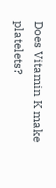Does Vitamin K make platelets?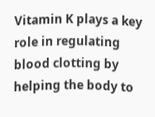Vitamin K plays a key role in regulating blood clotting by helping the body to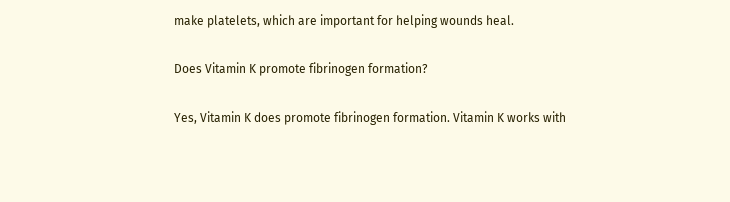make platelets, which are important for helping wounds heal.

Does Vitamin K promote fibrinogen formation?

Yes, Vitamin K does promote fibrinogen formation. Vitamin K works with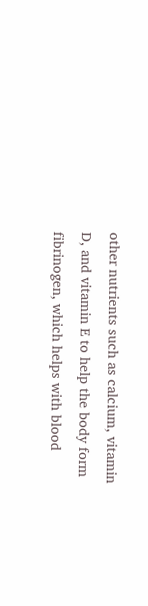other nutrients such as calcium, vitamin D, and vitamin E to help the body form fibrinogen, which helps with blood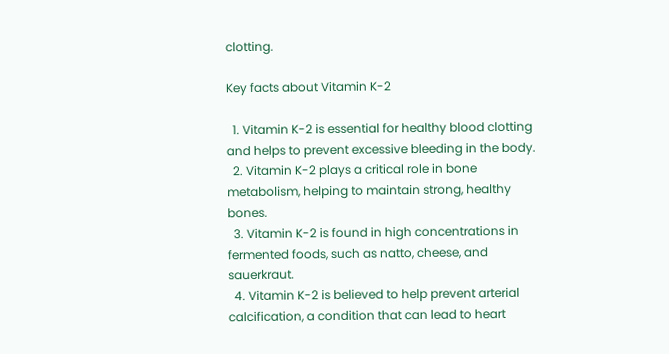clotting.

Key facts about Vitamin K-2

  1. Vitamin K-2 is essential for healthy blood clotting and helps to prevent excessive bleeding in the body.
  2. Vitamin K-2 plays a critical role in bone metabolism, helping to maintain strong, healthy bones.
  3. Vitamin K-2 is found in high concentrations in fermented foods, such as natto, cheese, and sauerkraut.
  4. Vitamin K-2 is believed to help prevent arterial calcification, a condition that can lead to heart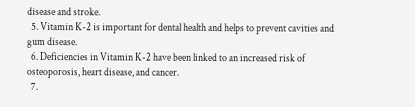disease and stroke.
  5. Vitamin K-2 is important for dental health and helps to prevent cavities and gum disease.
  6. Deficiencies in Vitamin K-2 have been linked to an increased risk of osteoporosis, heart disease, and cancer.
  7.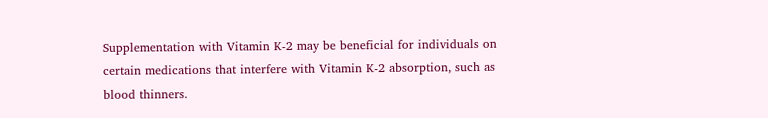Supplementation with Vitamin K-2 may be beneficial for individuals on certain medications that interfere with Vitamin K-2 absorption, such as blood thinners.